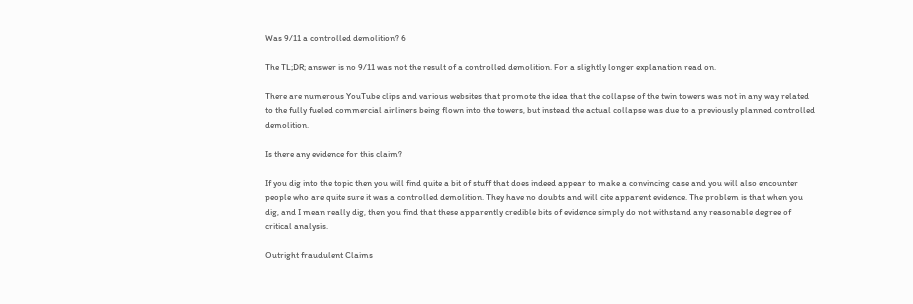Was 9/11 a controlled demolition? 6

The TL;DR; answer is no 9/11 was not the result of a controlled demolition. For a slightly longer explanation read on.

There are numerous YouTube clips and various websites that promote the idea that the collapse of the twin towers was not in any way related to the fully fueled commercial airliners being flown into the towers, but instead the actual collapse was due to a previously planned controlled demolition.

Is there any evidence for this claim?

If you dig into the topic then you will find quite a bit of stuff that does indeed appear to make a convincing case and you will also encounter people who are quite sure it was a controlled demolition. They have no doubts and will cite apparent evidence. The problem is that when you dig, and I mean really dig, then you find that these apparently credible bits of evidence simply do not withstand any reasonable degree of critical analysis.

Outright fraudulent Claims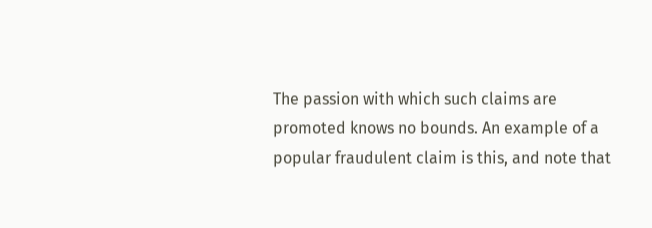The passion with which such claims are promoted knows no bounds. An example of a popular fraudulent claim is this, and note that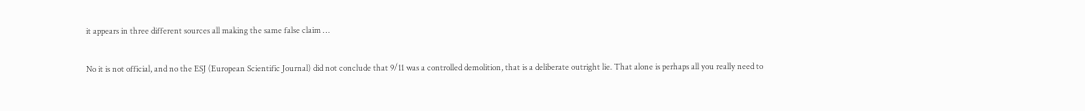it appears in three different sources all making the same false claim …

No it is not official, and no the ESJ (European Scientific Journal) did not conclude that 9/11 was a controlled demolition, that is a deliberate outright lie. That alone is perhaps all you really need to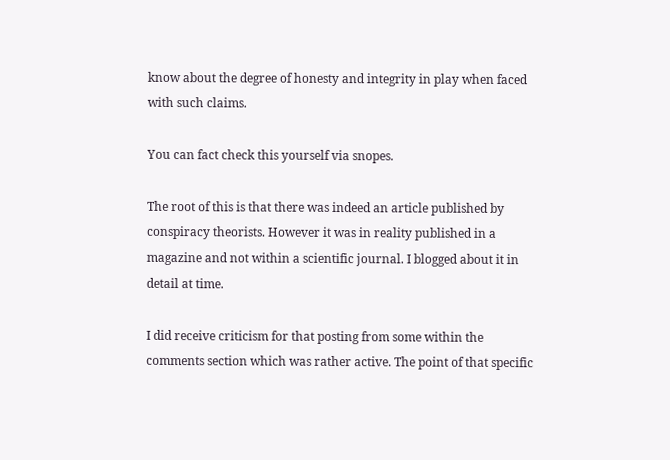know about the degree of honesty and integrity in play when faced with such claims.

You can fact check this yourself via snopes.

The root of this is that there was indeed an article published by conspiracy theorists. However it was in reality published in a magazine and not within a scientific journal. I blogged about it in detail at time.

I did receive criticism for that posting from some within the comments section which was rather active. The point of that specific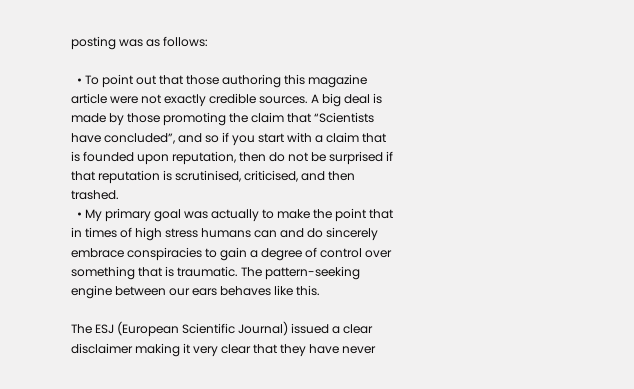posting was as follows:

  • To point out that those authoring this magazine article were not exactly credible sources. A big deal is made by those promoting the claim that “Scientists have concluded”, and so if you start with a claim that is founded upon reputation, then do not be surprised if that reputation is scrutinised, criticised, and then trashed.
  • My primary goal was actually to make the point that in times of high stress humans can and do sincerely embrace conspiracies to gain a degree of control over something that is traumatic. The pattern-seeking engine between our ears behaves like this.

The ESJ (European Scientific Journal) issued a clear disclaimer making it very clear that they have never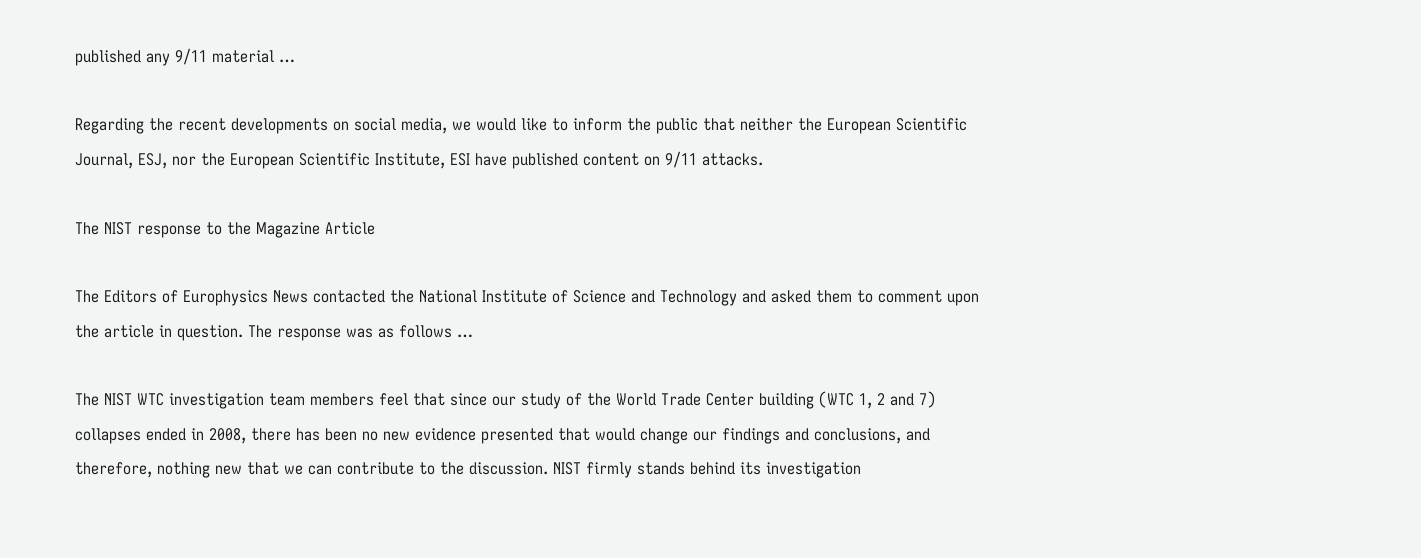published any 9/11 material …

Regarding the recent developments on social media, we would like to inform the public that neither the European Scientific Journal, ESJ, nor the European Scientific Institute, ESI have published content on 9/11 attacks.

The NIST response to the Magazine Article

The Editors of Europhysics News contacted the National Institute of Science and Technology and asked them to comment upon the article in question. The response was as follows …

The NIST WTC investigation team members feel that since our study of the World Trade Center building (WTC 1, 2 and 7) collapses ended in 2008, there has been no new evidence presented that would change our findings and conclusions, and therefore, nothing new that we can contribute to the discussion. NIST firmly stands behind its investigation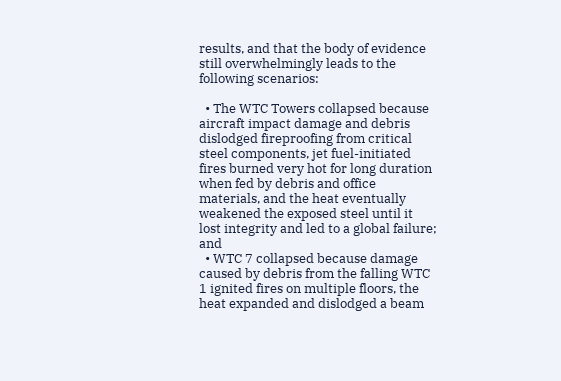results, and that the body of evidence still overwhelmingly leads to the following scenarios:

  • The WTC Towers collapsed because aircraft impact damage and debris dislodged fireproofing from critical steel components, jet fuel-initiated fires burned very hot for long duration when fed by debris and office materials, and the heat eventually weakened the exposed steel until it lost integrity and led to a global failure; and
  • WTC 7 collapsed because damage caused by debris from the falling WTC 1 ignited fires on multiple floors, the heat expanded and dislodged a beam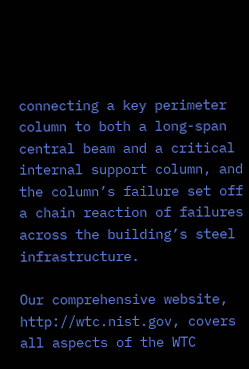connecting a key perimeter column to both a long-span central beam and a critical internal support column, and the column’s failure set off a chain reaction of failures across the building’s steel infrastructure.

Our comprehensive website, http://wtc.nist.gov, covers all aspects of the WTC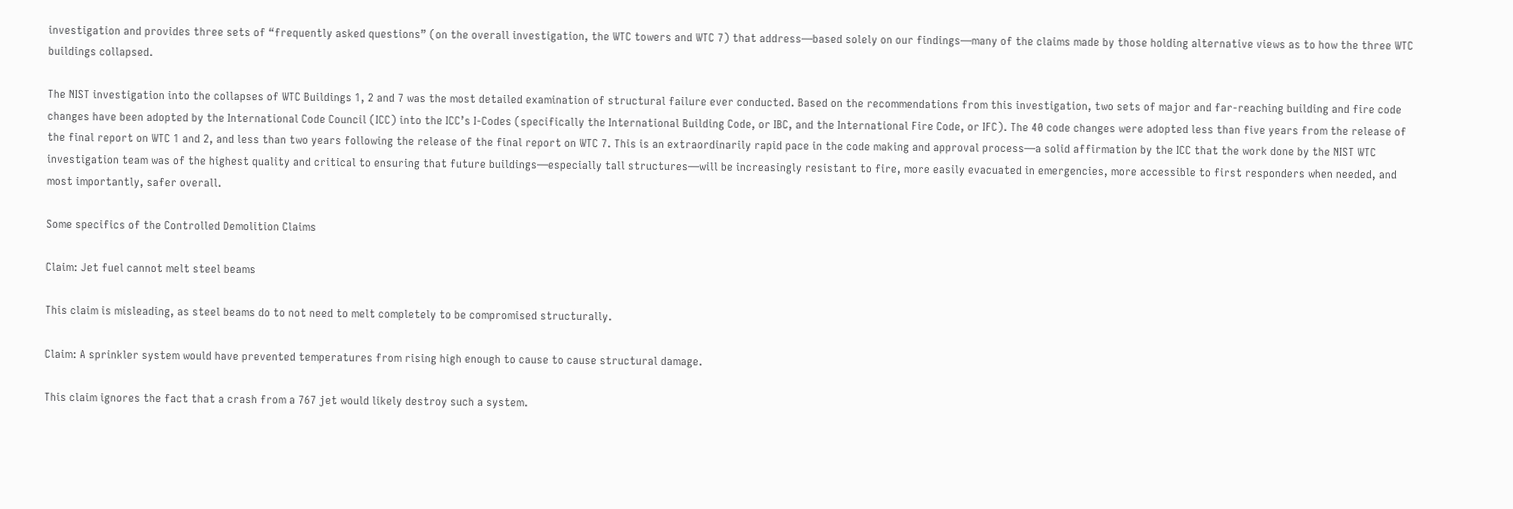investigation and provides three sets of “frequently asked questions” (on the overall investigation, the WTC towers and WTC 7) that address—based solely on our findings—many of the claims made by those holding alternative views as to how the three WTC buildings collapsed.

The NIST investigation into the collapses of WTC Buildings 1, 2 and 7 was the most detailed examination of structural failure ever conducted. Based on the recommendations from this investigation, two sets of major and far-reaching building and fire code changes have been adopted by the International Code Council (ICC) into the ICC’s I-Codes (specifically the International Building Code, or IBC, and the International Fire Code, or IFC). The 40 code changes were adopted less than five years from the release of the final report on WTC 1 and 2, and less than two years following the release of the final report on WTC 7. This is an extraordinarily rapid pace in the code making and approval process—a solid affirmation by the ICC that the work done by the NIST WTC investigation team was of the highest quality and critical to ensuring that future buildings—especially tall structures—will be increasingly resistant to fire, more easily evacuated in emergencies, more accessible to first responders when needed, and most importantly, safer overall.

Some specifics of the Controlled Demolition Claims

Claim: Jet fuel cannot melt steel beams

This claim is misleading, as steel beams do to not need to melt completely to be compromised structurally.

Claim: A sprinkler system would have prevented temperatures from rising high enough to cause to cause structural damage.

This claim ignores the fact that a crash from a 767 jet would likely destroy such a system.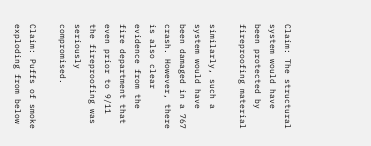Claim: The structural system would have been protected by fireproofing material

similarly, such a system would have been damaged in a 767 crash. However, there is also clear evidence from the fire department that even prior to 9/11 the fireproofing was seriously compromised.

Claim: Puffs of smoke exploding from below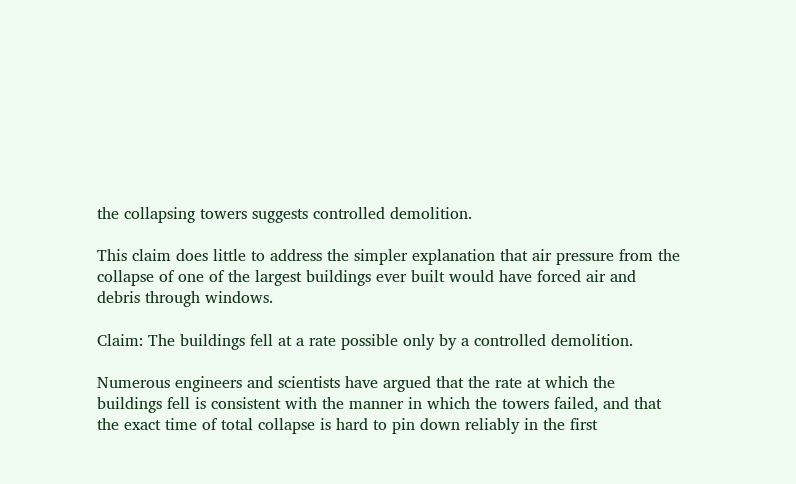the collapsing towers suggests controlled demolition.

This claim does little to address the simpler explanation that air pressure from the collapse of one of the largest buildings ever built would have forced air and debris through windows.

Claim: The buildings fell at a rate possible only by a controlled demolition.

Numerous engineers and scientists have argued that the rate at which the buildings fell is consistent with the manner in which the towers failed, and that the exact time of total collapse is hard to pin down reliably in the first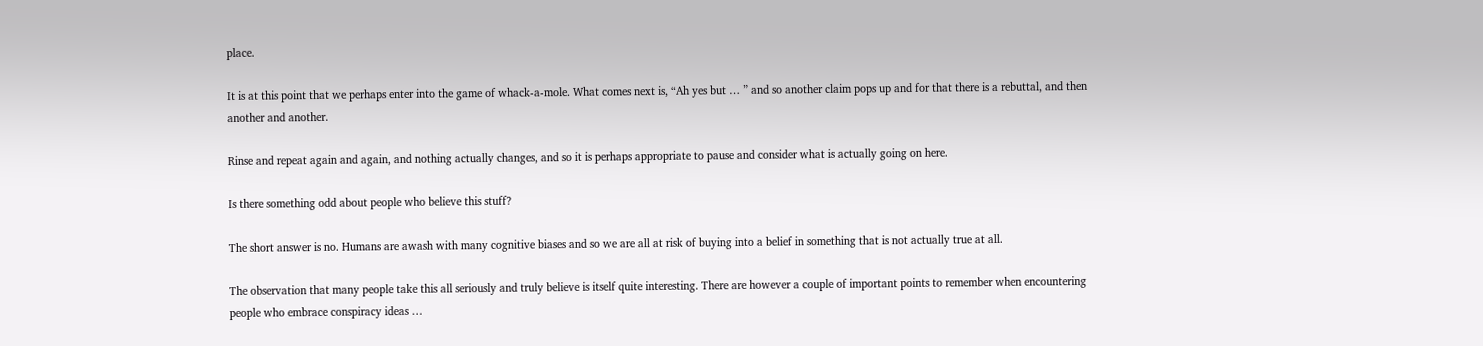place.

It is at this point that we perhaps enter into the game of whack-a-mole. What comes next is, “Ah yes but … ” and so another claim pops up and for that there is a rebuttal, and then another and another.

Rinse and repeat again and again, and nothing actually changes, and so it is perhaps appropriate to pause and consider what is actually going on here.

Is there something odd about people who believe this stuff?

The short answer is no. Humans are awash with many cognitive biases and so we are all at risk of buying into a belief in something that is not actually true at all.

The observation that many people take this all seriously and truly believe is itself quite interesting. There are however a couple of important points to remember when encountering people who embrace conspiracy ideas …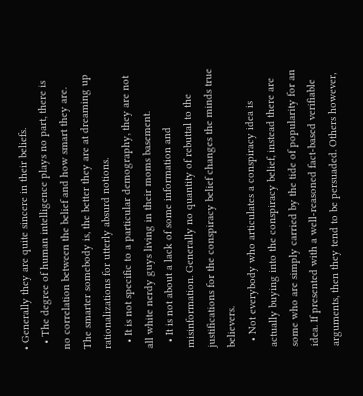• Generally they are quite sincere in their beliefs.
  • The degree of human intelligence plays no part, there is no correlation between the belief and how smart they are. The smarter somebody is, the better they are at dreaming up rationalizations for utterly absurd notions.
  • It is not specific to a particular demography, they are not all white nerdy guys living in their moms basement.
  • It is not about a lack of some information and misinformation. Generally no quantity of rebuttal to the justifications for the conspiracy belief changes the minds true believers.
  • Not everybody who articulates a conspiracy idea is actually buying into the conspiracy belief, instead there are some who are simply carried by the tide of popularity for an idea. If presented with a well-reasoned fact-based verifiable arguments, then they tend to be persuaded. Others however,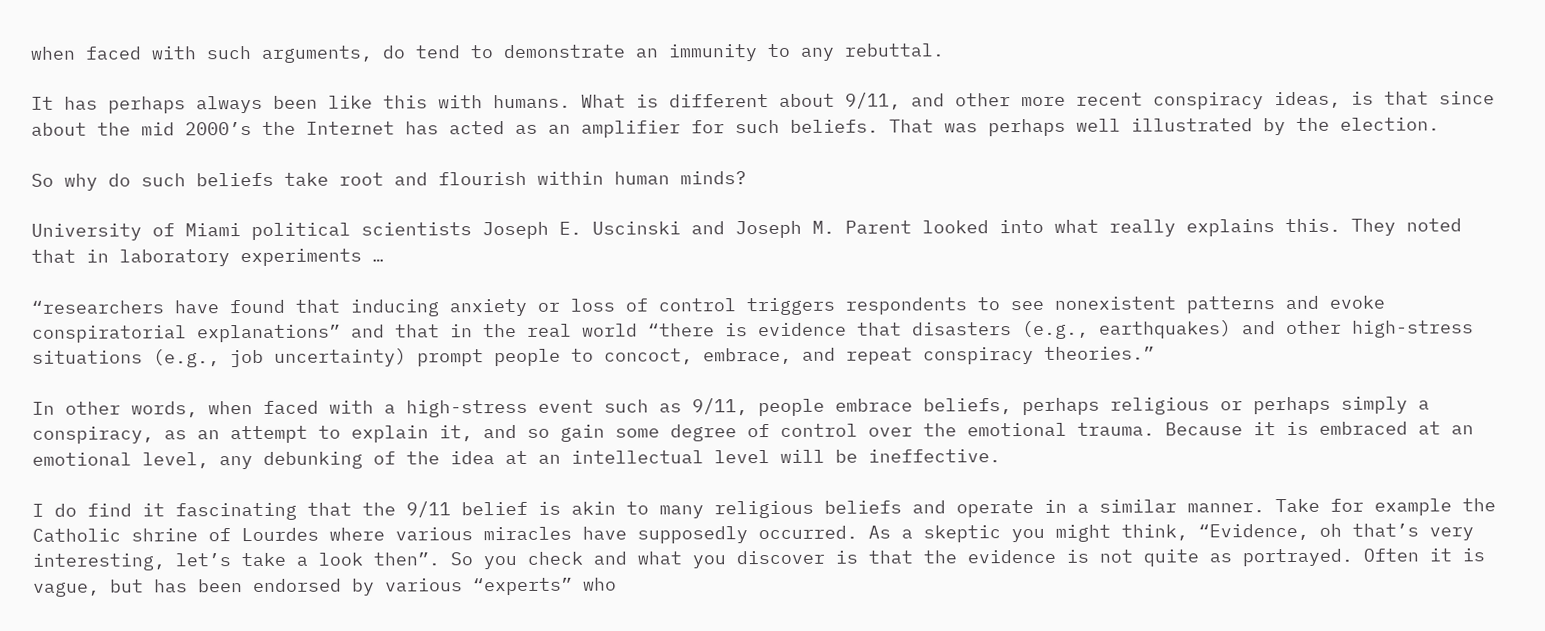when faced with such arguments, do tend to demonstrate an immunity to any rebuttal.

It has perhaps always been like this with humans. What is different about 9/11, and other more recent conspiracy ideas, is that since about the mid 2000’s the Internet has acted as an amplifier for such beliefs. That was perhaps well illustrated by the election.

So why do such beliefs take root and flourish within human minds?

University of Miami political scientists Joseph E. Uscinski and Joseph M. Parent looked into what really explains this. They noted that in laboratory experiments …

“researchers have found that inducing anxiety or loss of control triggers respondents to see nonexistent patterns and evoke conspiratorial explanations” and that in the real world “there is evidence that disasters (e.g., earthquakes) and other high-stress situations (e.g., job uncertainty) prompt people to concoct, embrace, and repeat conspiracy theories.”

In other words, when faced with a high-stress event such as 9/11, people embrace beliefs, perhaps religious or perhaps simply a conspiracy, as an attempt to explain it, and so gain some degree of control over the emotional trauma. Because it is embraced at an emotional level, any debunking of the idea at an intellectual level will be ineffective.

I do find it fascinating that the 9/11 belief is akin to many religious beliefs and operate in a similar manner. Take for example the Catholic shrine of Lourdes where various miracles have supposedly occurred. As a skeptic you might think, “Evidence, oh that’s very interesting, let’s take a look then”. So you check and what you discover is that the evidence is not quite as portrayed. Often it is vague, but has been endorsed by various “experts” who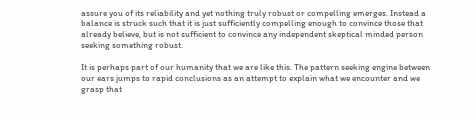assure you of its reliability and yet nothing truly robust or compelling emerges. Instead a balance is struck such that it is just sufficiently compelling enough to convince those that already believe, but is not sufficient to convince any independent skeptical minded person seeking something robust.

It is perhaps part of our humanity that we are like this. The pattern seeking engine between our ears jumps to rapid conclusions as an attempt to explain what we encounter and we grasp that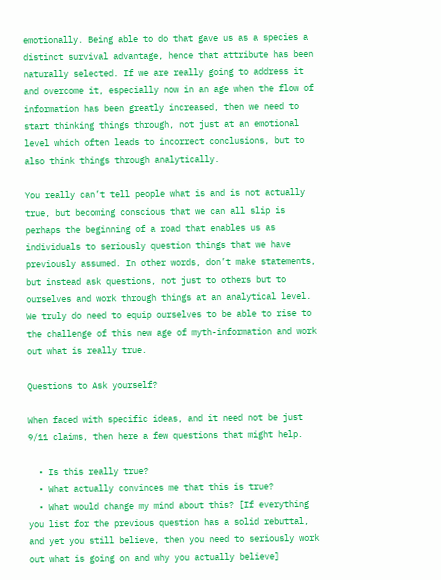emotionally. Being able to do that gave us as a species a distinct survival advantage, hence that attribute has been naturally selected. If we are really going to address it and overcome it, especially now in an age when the flow of information has been greatly increased, then we need to start thinking things through, not just at an emotional level which often leads to incorrect conclusions, but to also think things through analytically.

You really can’t tell people what is and is not actually true, but becoming conscious that we can all slip is perhaps the beginning of a road that enables us as individuals to seriously question things that we have previously assumed. In other words, don’t make statements, but instead ask questions, not just to others but to ourselves and work through things at an analytical level. We truly do need to equip ourselves to be able to rise to the challenge of this new age of myth-information and work out what is really true.

Questions to Ask yourself?

When faced with specific ideas, and it need not be just 9/11 claims, then here a few questions that might help.

  • Is this really true?
  • What actually convinces me that this is true?
  • What would change my mind about this? [If everything you list for the previous question has a solid rebuttal, and yet you still believe, then you need to seriously work out what is going on and why you actually believe]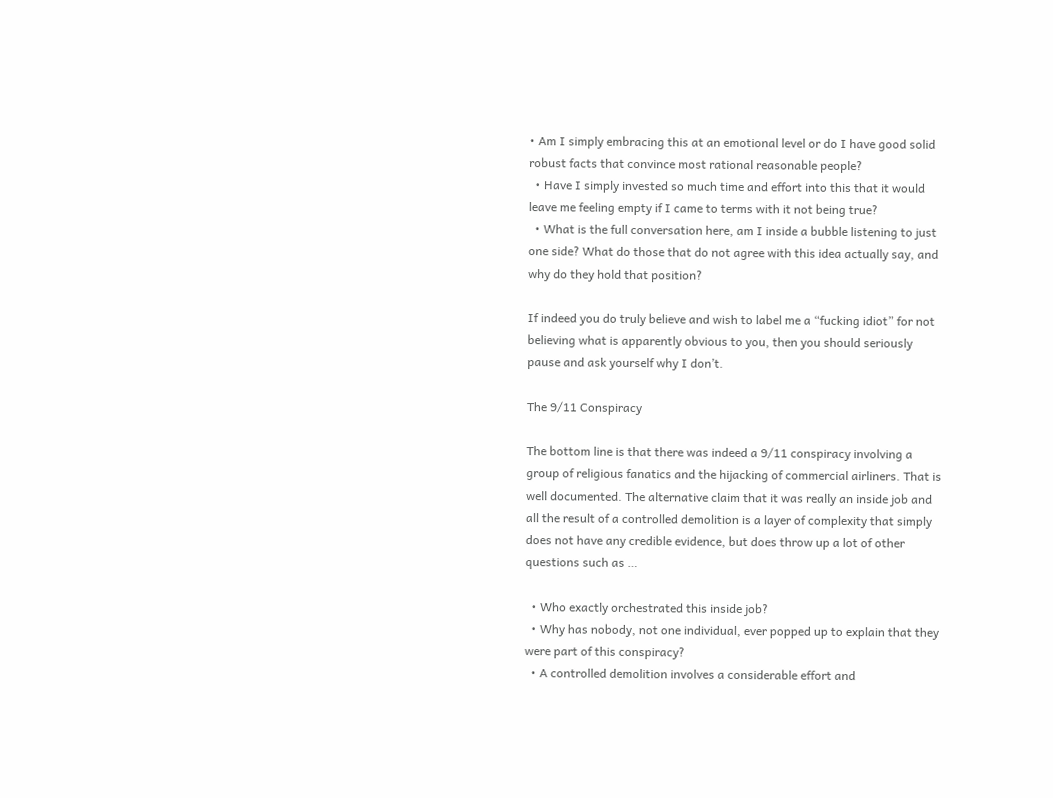• Am I simply embracing this at an emotional level or do I have good solid robust facts that convince most rational reasonable people?
  • Have I simply invested so much time and effort into this that it would leave me feeling empty if I came to terms with it not being true?
  • What is the full conversation here, am I inside a bubble listening to just one side? What do those that do not agree with this idea actually say, and why do they hold that position?

If indeed you do truly believe and wish to label me a “fucking idiot” for not believing what is apparently obvious to you, then you should seriously pause and ask yourself why I don’t.

The 9/11 Conspiracy

The bottom line is that there was indeed a 9/11 conspiracy involving a group of religious fanatics and the hijacking of commercial airliners. That is well documented. The alternative claim that it was really an inside job and all the result of a controlled demolition is a layer of complexity that simply does not have any credible evidence, but does throw up a lot of other questions such as …

  • Who exactly orchestrated this inside job?
  • Why has nobody, not one individual, ever popped up to explain that they were part of this conspiracy?
  • A controlled demolition involves a considerable effort and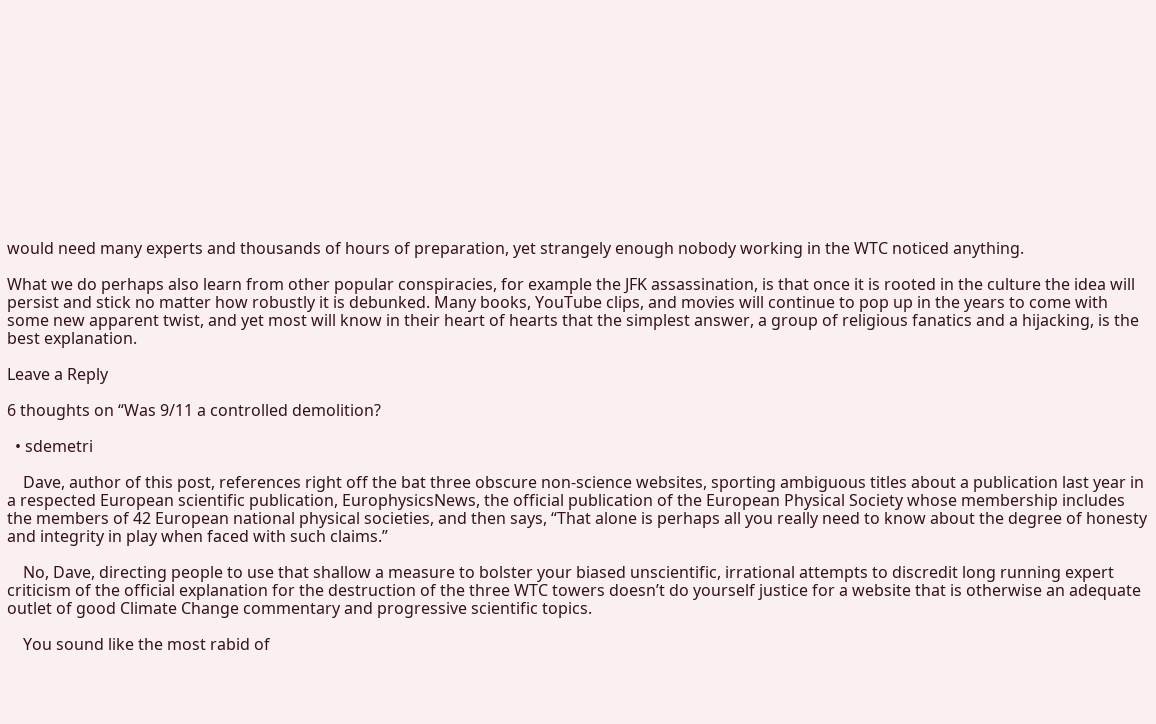would need many experts and thousands of hours of preparation, yet strangely enough nobody working in the WTC noticed anything.

What we do perhaps also learn from other popular conspiracies, for example the JFK assassination, is that once it is rooted in the culture the idea will persist and stick no matter how robustly it is debunked. Many books, YouTube clips, and movies will continue to pop up in the years to come with some new apparent twist, and yet most will know in their heart of hearts that the simplest answer, a group of religious fanatics and a hijacking, is the best explanation.

Leave a Reply

6 thoughts on “Was 9/11 a controlled demolition?

  • sdemetri

    Dave, author of this post, references right off the bat three obscure non-science websites, sporting ambiguous titles about a publication last year in a respected European scientific publication, EurophysicsNews, the official publication of the European Physical Society whose membership includes the members of 42 European national physical societies, and then says, “That alone is perhaps all you really need to know about the degree of honesty and integrity in play when faced with such claims.”

    No, Dave, directing people to use that shallow a measure to bolster your biased unscientific, irrational attempts to discredit long running expert criticism of the official explanation for the destruction of the three WTC towers doesn’t do yourself justice for a website that is otherwise an adequate outlet of good Climate Change commentary and progressive scientific topics.

    You sound like the most rabid of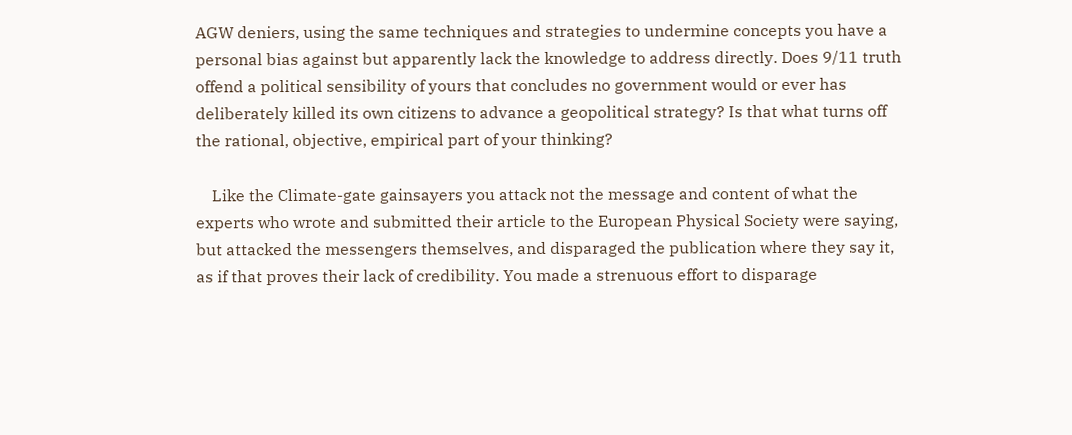AGW deniers, using the same techniques and strategies to undermine concepts you have a personal bias against but apparently lack the knowledge to address directly. Does 9/11 truth offend a political sensibility of yours that concludes no government would or ever has deliberately killed its own citizens to advance a geopolitical strategy? Is that what turns off the rational, objective, empirical part of your thinking?

    Like the Climate-gate gainsayers you attack not the message and content of what the experts who wrote and submitted their article to the European Physical Society were saying, but attacked the messengers themselves, and disparaged the publication where they say it, as if that proves their lack of credibility. You made a strenuous effort to disparage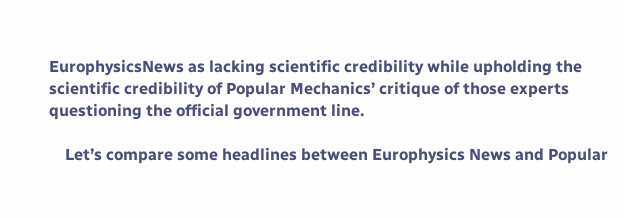EurophysicsNews as lacking scientific credibility while upholding the scientific credibility of Popular Mechanics’ critique of those experts questioning the official government line.

    Let’s compare some headlines between Europhysics News and Popular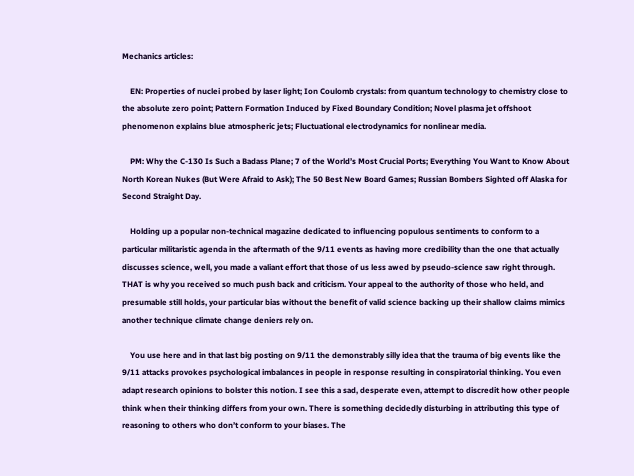Mechanics articles:

    EN: Properties of nuclei probed by laser light; Ion Coulomb crystals: from quantum technology to chemistry close to the absolute zero point; Pattern Formation Induced by Fixed Boundary Condition; Novel plasma jet offshoot phenomenon explains blue atmospheric jets; Fluctuational electrodynamics for nonlinear media.

    PM: Why the C-130 Is Such a Badass Plane; 7 of the World’s Most Crucial Ports; Everything You Want to Know About North Korean Nukes (But Were Afraid to Ask); The 50 Best New Board Games; Russian Bombers Sighted off Alaska for Second Straight Day.

    Holding up a popular non-technical magazine dedicated to influencing populous sentiments to conform to a particular militaristic agenda in the aftermath of the 9/11 events as having more credibility than the one that actually discusses science, well, you made a valiant effort that those of us less awed by pseudo-science saw right through. THAT is why you received so much push back and criticism. Your appeal to the authority of those who held, and presumable still holds, your particular bias without the benefit of valid science backing up their shallow claims mimics another technique climate change deniers rely on.

    You use here and in that last big posting on 9/11 the demonstrably silly idea that the trauma of big events like the 9/11 attacks provokes psychological imbalances in people in response resulting in conspiratorial thinking. You even adapt research opinions to bolster this notion. I see this a sad, desperate even, attempt to discredit how other people think when their thinking differs from your own. There is something decidedly disturbing in attributing this type of reasoning to others who don’t conform to your biases. The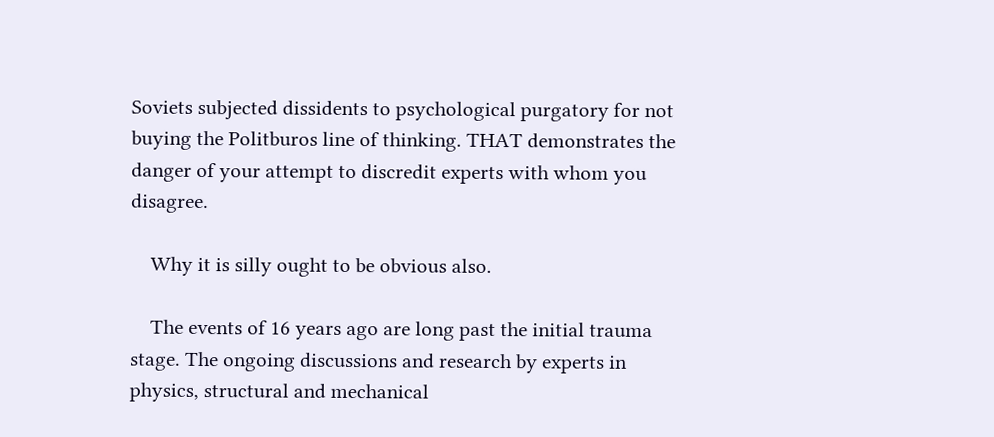Soviets subjected dissidents to psychological purgatory for not buying the Politburos line of thinking. THAT demonstrates the danger of your attempt to discredit experts with whom you disagree.

    Why it is silly ought to be obvious also.

    The events of 16 years ago are long past the initial trauma stage. The ongoing discussions and research by experts in physics, structural and mechanical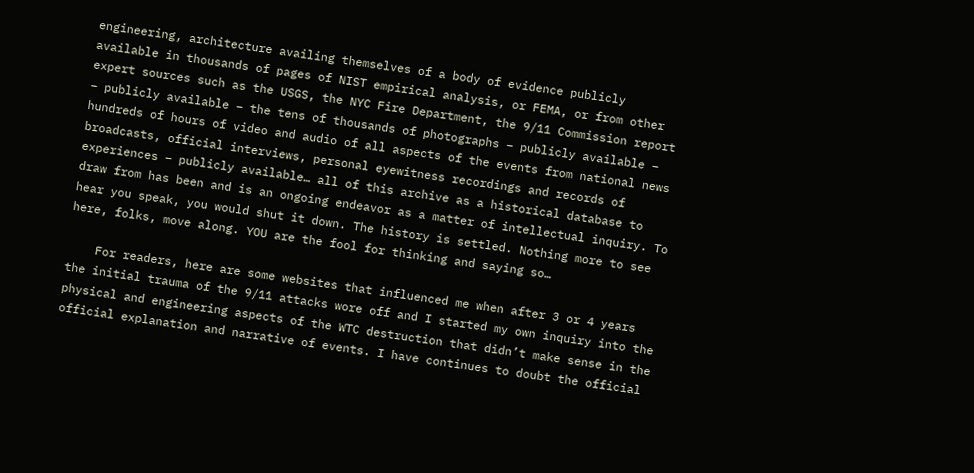engineering, architecture availing themselves of a body of evidence publicly available in thousands of pages of NIST empirical analysis, or FEMA, or from other expert sources such as the USGS, the NYC Fire Department, the 9/11 Commission report – publicly available – the tens of thousands of photographs – publicly available – hundreds of hours of video and audio of all aspects of the events from national news broadcasts, official interviews, personal eyewitness recordings and records of experiences – publicly available… all of this archive as a historical database to draw from has been and is an ongoing endeavor as a matter of intellectual inquiry. To hear you speak, you would shut it down. The history is settled. Nothing more to see here, folks, move along. YOU are the fool for thinking and saying so…

    For readers, here are some websites that influenced me when after 3 or 4 years the initial trauma of the 9/11 attacks wore off and I started my own inquiry into the physical and engineering aspects of the WTC destruction that didn’t make sense in the official explanation and narrative of events. I have continues to doubt the official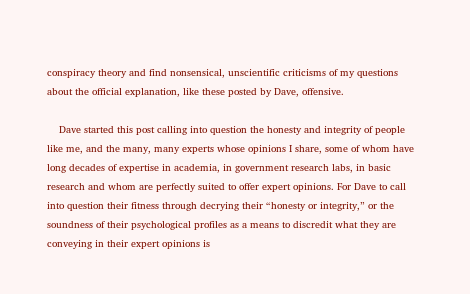conspiracy theory and find nonsensical, unscientific criticisms of my questions about the official explanation, like these posted by Dave, offensive.

    Dave started this post calling into question the honesty and integrity of people like me, and the many, many experts whose opinions I share, some of whom have long decades of expertise in academia, in government research labs, in basic research and whom are perfectly suited to offer expert opinions. For Dave to call into question their fitness through decrying their “honesty or integrity,” or the soundness of their psychological profiles as a means to discredit what they are conveying in their expert opinions is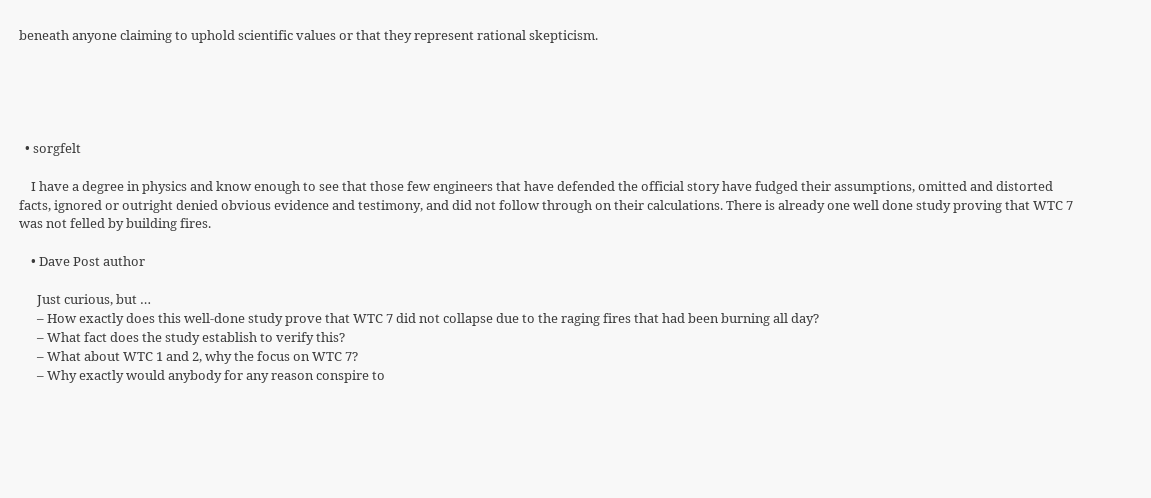beneath anyone claiming to uphold scientific values or that they represent rational skepticism.





  • sorgfelt

    I have a degree in physics and know enough to see that those few engineers that have defended the official story have fudged their assumptions, omitted and distorted facts, ignored or outright denied obvious evidence and testimony, and did not follow through on their calculations. There is already one well done study proving that WTC 7 was not felled by building fires.

    • Dave Post author

      Just curious, but …
      – How exactly does this well-done study prove that WTC 7 did not collapse due to the raging fires that had been burning all day?
      – What fact does the study establish to verify this?
      – What about WTC 1 and 2, why the focus on WTC 7?
      – Why exactly would anybody for any reason conspire to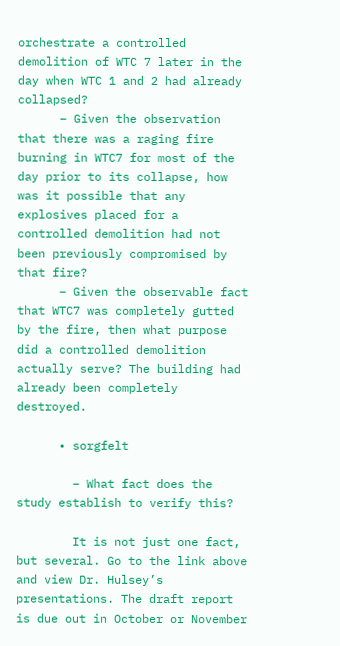orchestrate a controlled demolition of WTC 7 later in the day when WTC 1 and 2 had already collapsed?
      – Given the observation that there was a raging fire burning in WTC7 for most of the day prior to its collapse, how was it possible that any explosives placed for a controlled demolition had not been previously compromised by that fire?
      – Given the observable fact that WTC7 was completely gutted by the fire, then what purpose did a controlled demolition actually serve? The building had already been completely destroyed.

      • sorgfelt

        – What fact does the study establish to verify this?

        It is not just one fact, but several. Go to the link above and view Dr. Hulsey’s presentations. The draft report is due out in October or November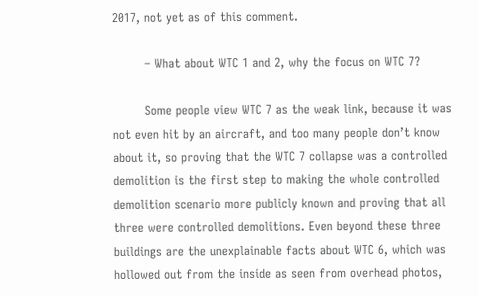2017, not yet as of this comment.

        – What about WTC 1 and 2, why the focus on WTC 7?

        Some people view WTC 7 as the weak link, because it was not even hit by an aircraft, and too many people don’t know about it, so proving that the WTC 7 collapse was a controlled demolition is the first step to making the whole controlled demolition scenario more publicly known and proving that all three were controlled demolitions. Even beyond these three buildings are the unexplainable facts about WTC 6, which was hollowed out from the inside as seen from overhead photos,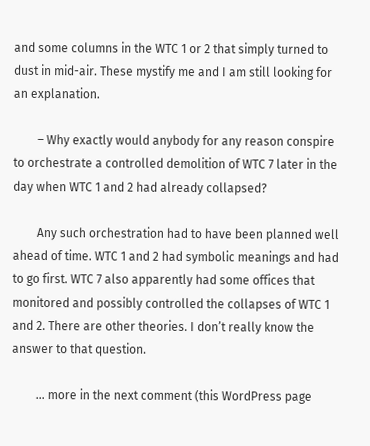and some columns in the WTC 1 or 2 that simply turned to dust in mid-air. These mystify me and I am still looking for an explanation.

        – Why exactly would anybody for any reason conspire to orchestrate a controlled demolition of WTC 7 later in the day when WTC 1 and 2 had already collapsed?

        Any such orchestration had to have been planned well ahead of time. WTC 1 and 2 had symbolic meanings and had to go first. WTC 7 also apparently had some offices that monitored and possibly controlled the collapses of WTC 1 and 2. There are other theories. I don’t really know the answer to that question.

        … more in the next comment (this WordPress page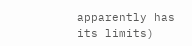apparently has its limits)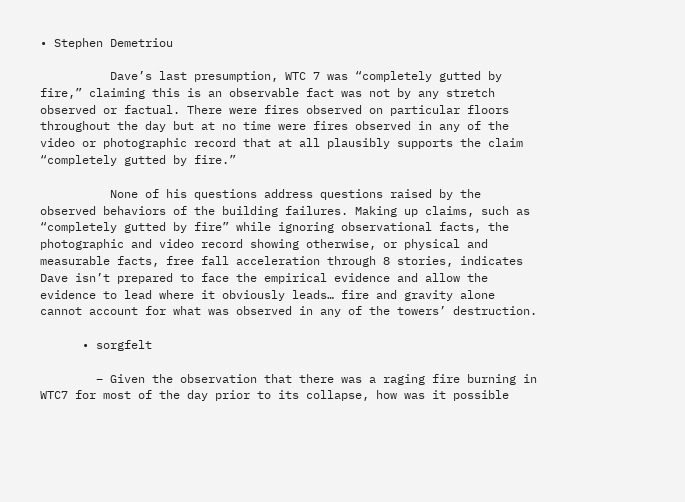• Stephen Demetriou

          Dave’s last presumption, WTC 7 was “completely gutted by fire,” claiming this is an observable fact was not by any stretch observed or factual. There were fires observed on particular floors throughout the day but at no time were fires observed in any of the video or photographic record that at all plausibly supports the claim “completely gutted by fire.”

          None of his questions address questions raised by the observed behaviors of the building failures. Making up claims, such as “completely gutted by fire” while ignoring observational facts, the photographic and video record showing otherwise, or physical and measurable facts, free fall acceleration through 8 stories, indicates Dave isn’t prepared to face the empirical evidence and allow the evidence to lead where it obviously leads… fire and gravity alone cannot account for what was observed in any of the towers’ destruction.

      • sorgfelt

        – Given the observation that there was a raging fire burning in WTC7 for most of the day prior to its collapse, how was it possible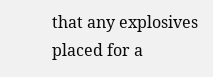that any explosives placed for a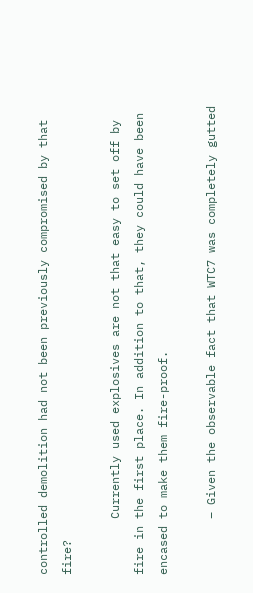controlled demolition had not been previously compromised by that fire?

        Currently used explosives are not that easy to set off by fire in the first place. In addition to that, they could have been encased to make them fire-proof.

        – Given the observable fact that WTC7 was completely gutted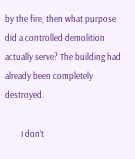by the fire, then what purpose did a controlled demolition actually serve? The building had already been completely destroyed.

        I don’t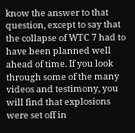know the answer to that question, except to say that the collapse of WTC 7 had to have been planned well ahead of time. If you look through some of the many videos and testimony, you will find that explosions were set off in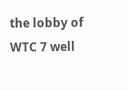the lobby of WTC 7 well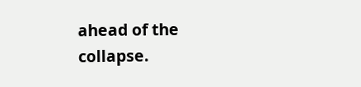ahead of the collapse.